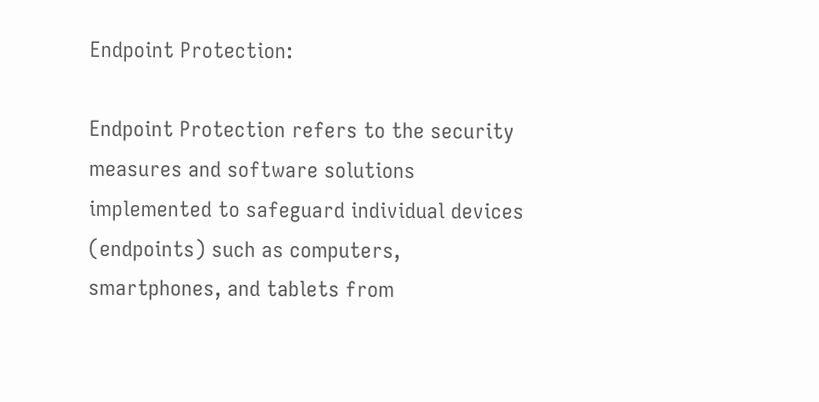Endpoint Protection:

Endpoint Protection refers to the security measures and software solutions implemented to safeguard individual devices (endpoints) such as computers, smartphones, and tablets from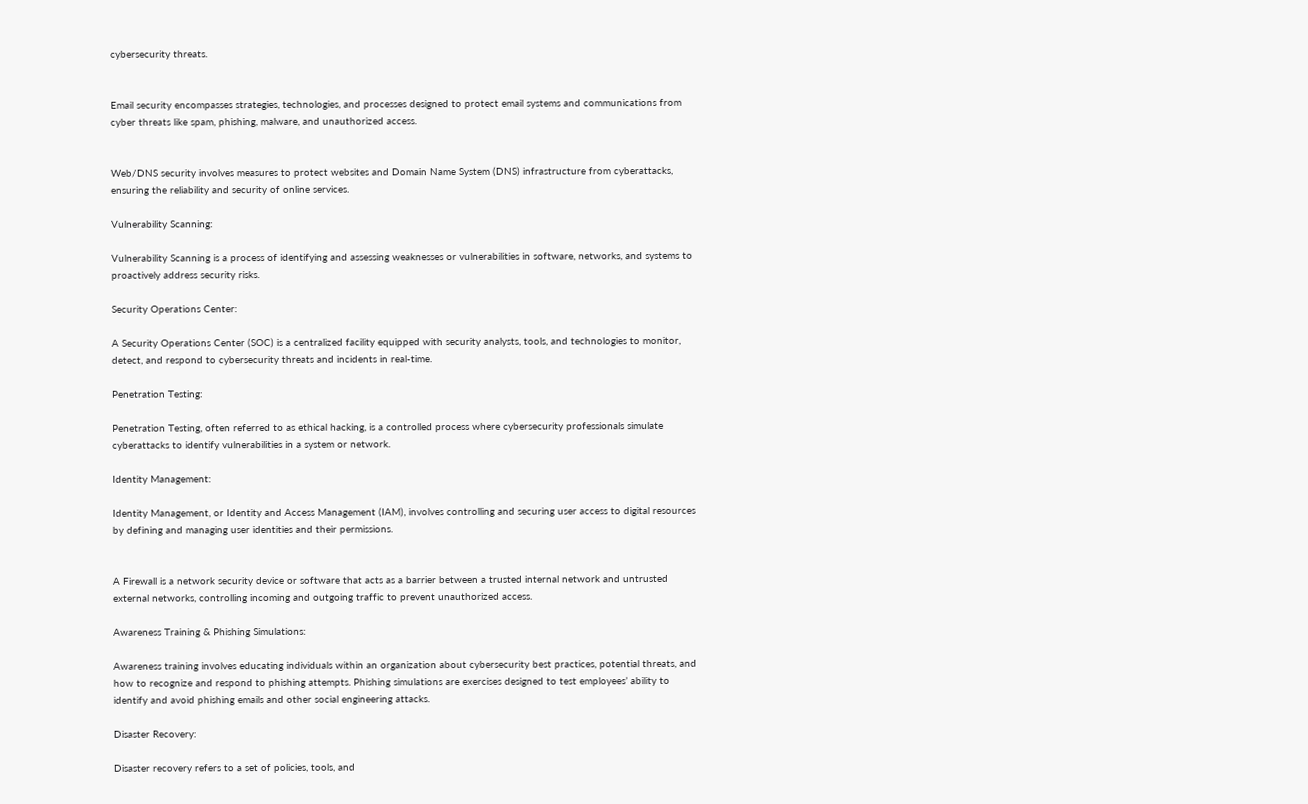cybersecurity threats.


Email security encompasses strategies, technologies, and processes designed to protect email systems and communications from cyber threats like spam, phishing, malware, and unauthorized access.


Web/DNS security involves measures to protect websites and Domain Name System (DNS) infrastructure from cyberattacks, ensuring the reliability and security of online services.

Vulnerability Scanning:

Vulnerability Scanning is a process of identifying and assessing weaknesses or vulnerabilities in software, networks, and systems to proactively address security risks.

Security Operations Center:

A Security Operations Center (SOC) is a centralized facility equipped with security analysts, tools, and technologies to monitor, detect, and respond to cybersecurity threats and incidents in real-time.

Penetration Testing:

Penetration Testing, often referred to as ethical hacking, is a controlled process where cybersecurity professionals simulate cyberattacks to identify vulnerabilities in a system or network.

Identity Management:

Identity Management, or Identity and Access Management (IAM), involves controlling and securing user access to digital resources by defining and managing user identities and their permissions.


A Firewall is a network security device or software that acts as a barrier between a trusted internal network and untrusted external networks, controlling incoming and outgoing traffic to prevent unauthorized access.

Awareness Training & Phishing Simulations:

Awareness training involves educating individuals within an organization about cybersecurity best practices, potential threats, and how to recognize and respond to phishing attempts. Phishing simulations are exercises designed to test employees’ ability to identify and avoid phishing emails and other social engineering attacks.

Disaster Recovery:

Disaster recovery refers to a set of policies, tools, and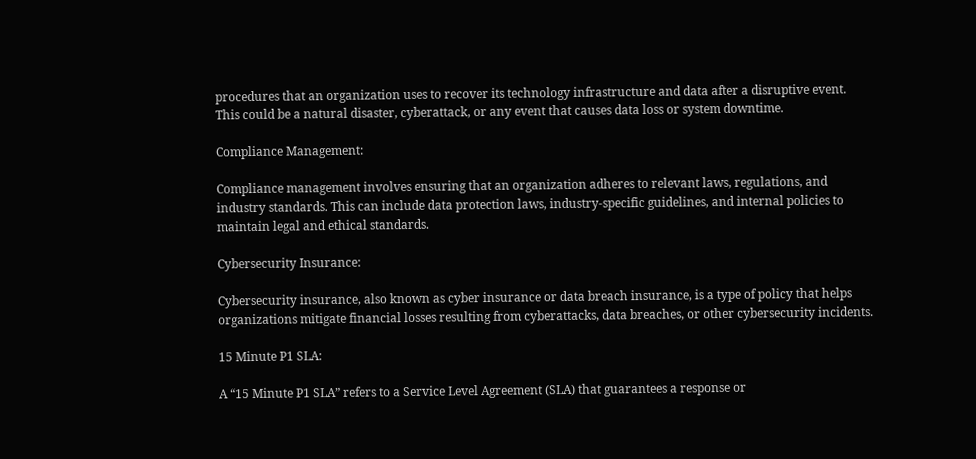procedures that an organization uses to recover its technology infrastructure and data after a disruptive event. This could be a natural disaster, cyberattack, or any event that causes data loss or system downtime.

Compliance Management:

Compliance management involves ensuring that an organization adheres to relevant laws, regulations, and industry standards. This can include data protection laws, industry-specific guidelines, and internal policies to maintain legal and ethical standards.

Cybersecurity Insurance:

Cybersecurity insurance, also known as cyber insurance or data breach insurance, is a type of policy that helps organizations mitigate financial losses resulting from cyberattacks, data breaches, or other cybersecurity incidents.

15 Minute P1 SLA:

A “15 Minute P1 SLA” refers to a Service Level Agreement (SLA) that guarantees a response or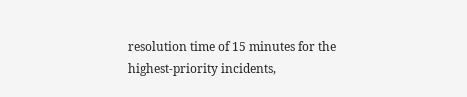resolution time of 15 minutes for the highest-priority incidents,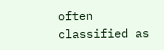often classified as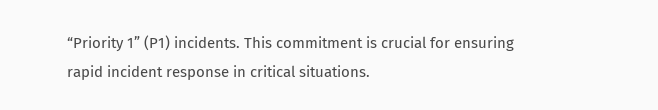“Priority 1” (P1) incidents. This commitment is crucial for ensuring rapid incident response in critical situations.